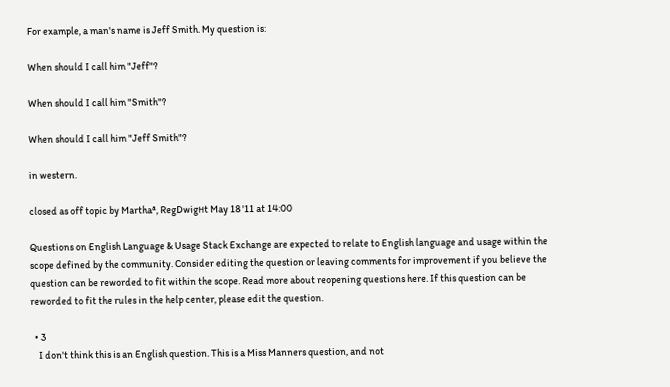For example, a man's name is Jeff Smith. My question is:

When should I call him "Jeff"?

When should I call him "Smith"?

When should I call him "Jeff Smith"?

in western.

closed as off topic by Marthaª, RegDwigнt May 18 '11 at 14:00

Questions on English Language & Usage Stack Exchange are expected to relate to English language and usage within the scope defined by the community. Consider editing the question or leaving comments for improvement if you believe the question can be reworded to fit within the scope. Read more about reopening questions here. If this question can be reworded to fit the rules in the help center, please edit the question.

  • 3
    I don't think this is an English question. This is a Miss Manners question, and not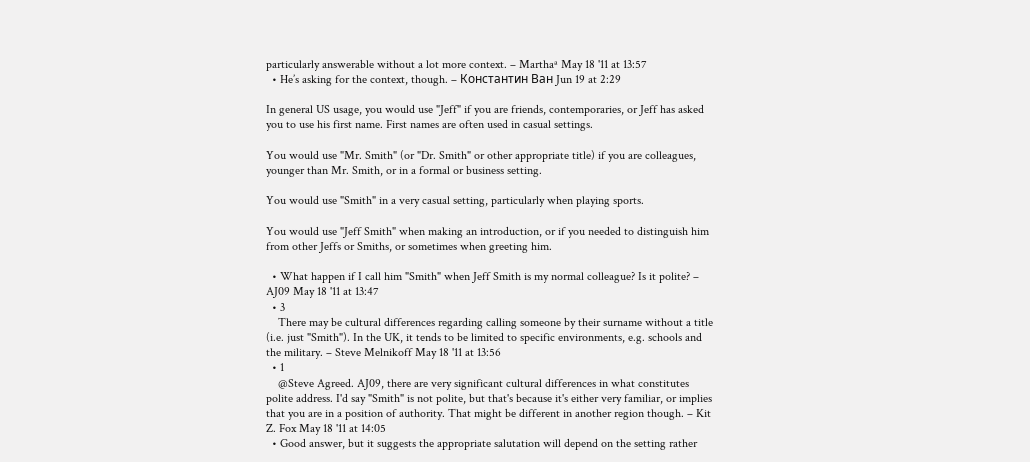particularly answerable without a lot more context. – Marthaª May 18 '11 at 13:57
  • He’s asking for the context, though. – Константин Ван Jun 19 at 2:29

In general US usage, you would use "Jeff" if you are friends, contemporaries, or Jeff has asked you to use his first name. First names are often used in casual settings.

You would use "Mr. Smith" (or "Dr. Smith" or other appropriate title) if you are colleagues, younger than Mr. Smith, or in a formal or business setting.

You would use "Smith" in a very casual setting, particularly when playing sports.

You would use "Jeff Smith" when making an introduction, or if you needed to distinguish him from other Jeffs or Smiths, or sometimes when greeting him.

  • What happen if I call him "Smith" when Jeff Smith is my normal colleague? Is it polite? – AJ09 May 18 '11 at 13:47
  • 3
    There may be cultural differences regarding calling someone by their surname without a title (i.e. just "Smith"). In the UK, it tends to be limited to specific environments, e.g. schools and the military. – Steve Melnikoff May 18 '11 at 13:56
  • 1
    @Steve Agreed. AJ09, there are very significant cultural differences in what constitutes polite address. I'd say "Smith" is not polite, but that's because it's either very familiar, or implies that you are in a position of authority. That might be different in another region though. – Kit Z. Fox May 18 '11 at 14:05
  • Good answer, but it suggests the appropriate salutation will depend on the setting rather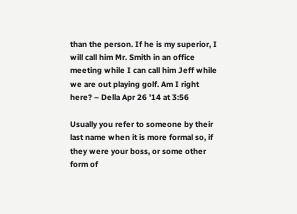than the person. If he is my superior, I will call him Mr. Smith in an office meeting while I can call him Jeff while we are out playing golf. Am I right here? – Della Apr 26 '14 at 3:56

Usually you refer to someone by their last name when it is more formal so, if they were your boss, or some other form of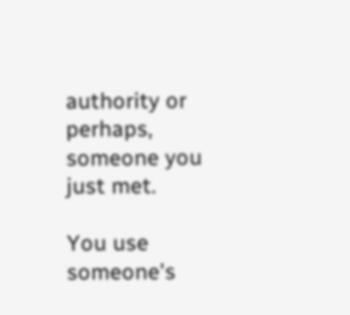authority or perhaps, someone you just met.

You use someone's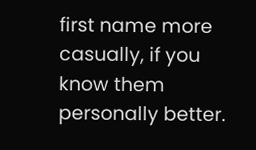first name more casually, if you know them personally better.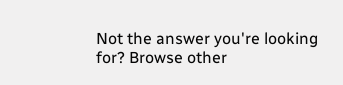Not the answer you're looking for? Browse other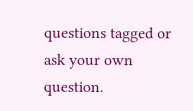questions tagged or ask your own question.